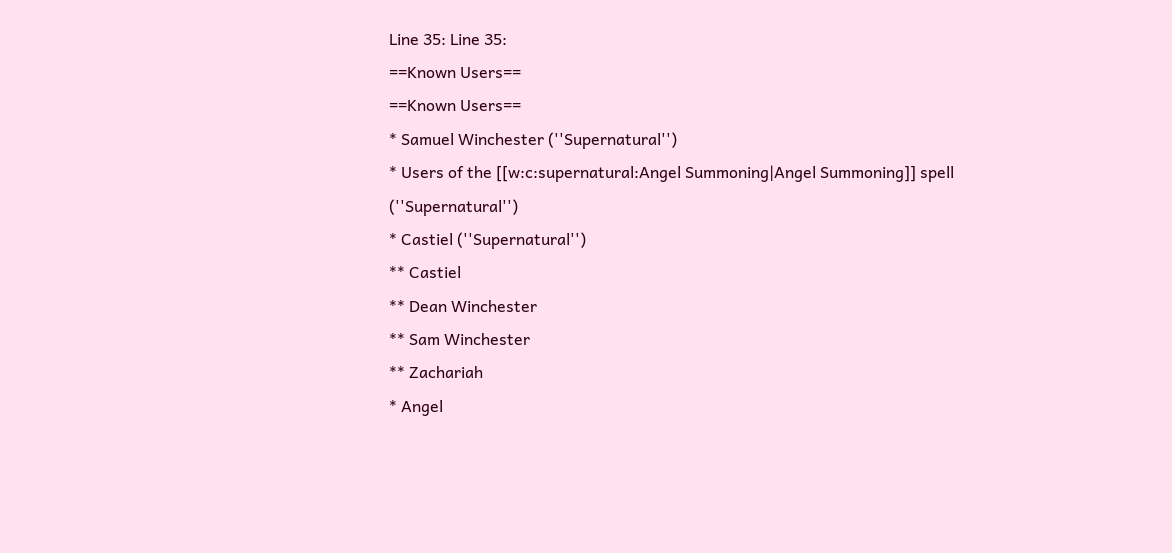Line 35: Line 35:
==Known Users==
==Known Users==
* Samuel Winchester (''Supernatural'')
* Users of the [[w:c:supernatural:Angel Summoning|Angel Summoning]] spell (''Supernatural'')
* Castiel (''Supernatural'')
** Castiel
** Dean Winchester
** Sam Winchester
** Zachariah
* Angel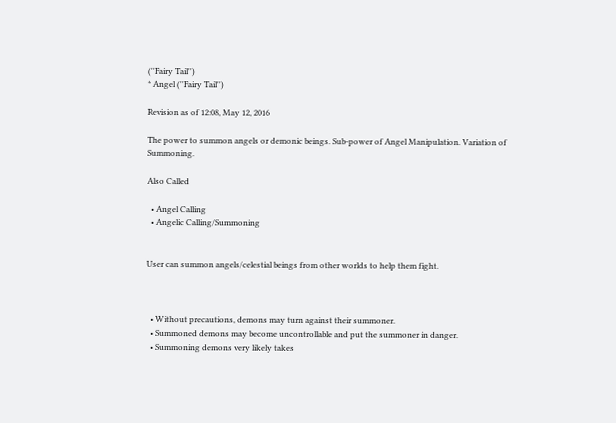(''Fairy Tail'')
* Angel (''Fairy Tail'')

Revision as of 12:08, May 12, 2016

The power to summon angels or demonic beings. Sub-power of Angel Manipulation. Variation of Summoning.

Also Called

  • Angel Calling
  • Angelic Calling/Summoning


User can summon angels/celestial beings from other worlds to help them fight.



  • Without precautions, demons may turn against their summoner.
  • Summoned demons may become uncontrollable and put the summoner in danger.
  • Summoning demons very likely takes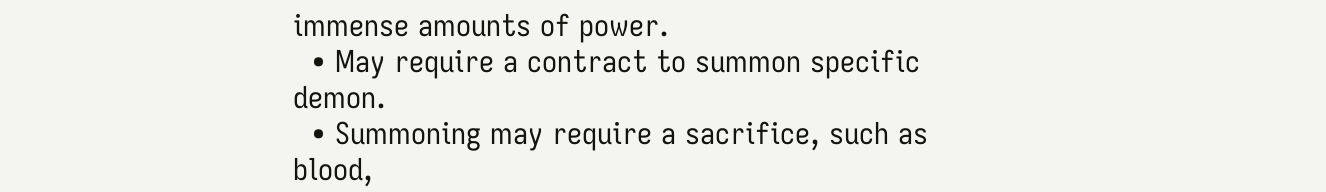immense amounts of power.
  • May require a contract to summon specific demon.
  • Summoning may require a sacrifice, such as blood,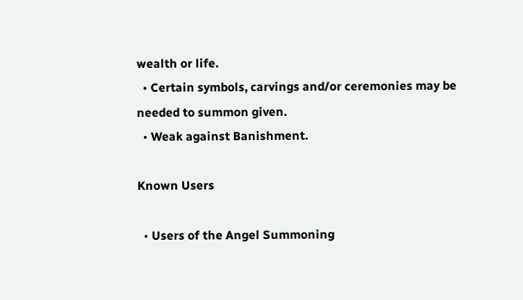wealth or life.
  • Certain symbols, carvings and/or ceremonies may be needed to summon given.
  • Weak against Banishment.

Known Users

  • Users of the Angel Summoning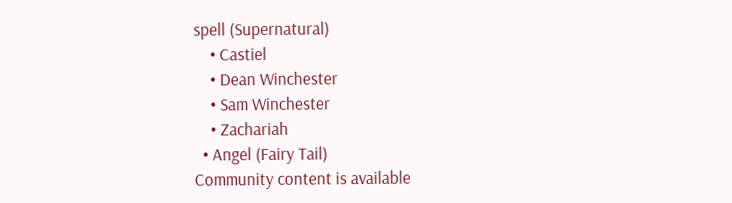spell (Supernatural)
    • Castiel
    • Dean Winchester
    • Sam Winchester
    • Zachariah
  • Angel (Fairy Tail)
Community content is available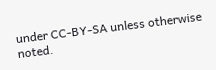under CC-BY-SA unless otherwise noted.